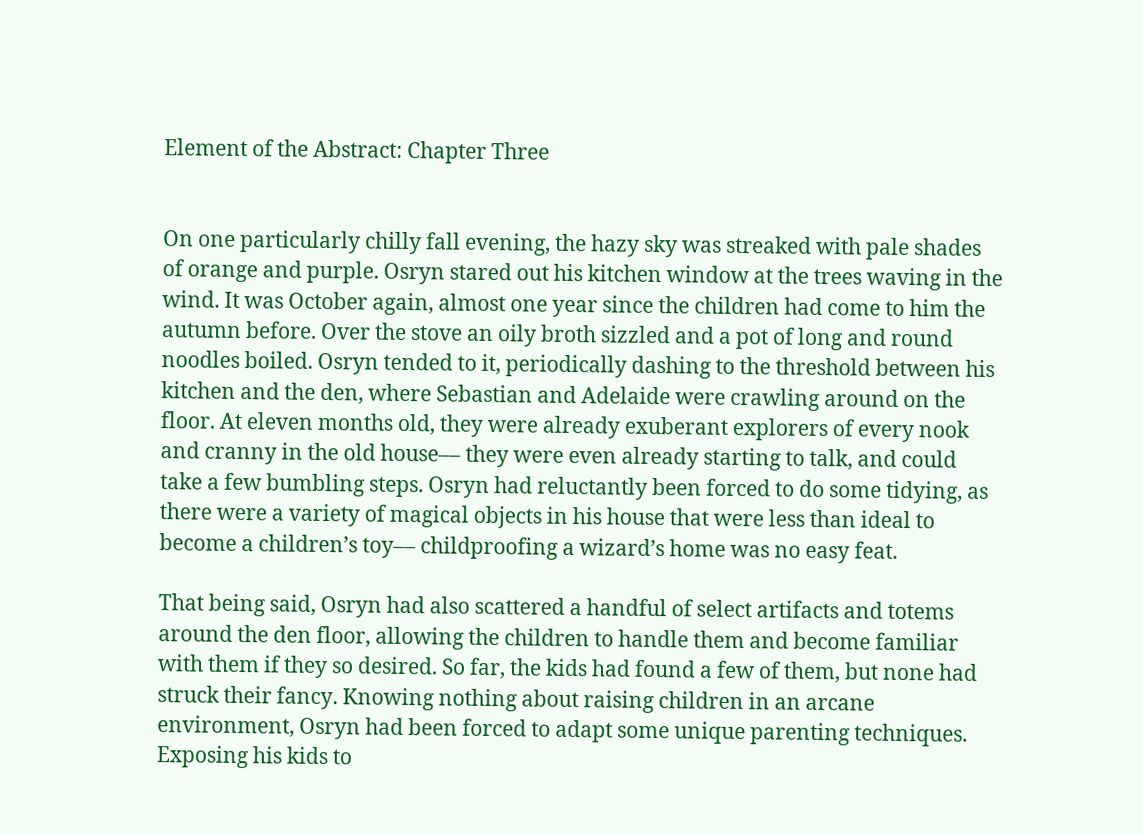Element of the Abstract: Chapter Three


On one particularly chilly fall evening, the hazy sky was streaked with pale shades of orange and purple. Osryn stared out his kitchen window at the trees waving in the wind. It was October again, almost one year since the children had come to him the autumn before. Over the stove an oily broth sizzled and a pot of long and round noodles boiled. Osryn tended to it, periodically dashing to the threshold between his kitchen and the den, where Sebastian and Adelaide were crawling around on the floor. At eleven months old, they were already exuberant explorers of every nook and cranny in the old house–– they were even already starting to talk, and could take a few bumbling steps. Osryn had reluctantly been forced to do some tidying, as there were a variety of magical objects in his house that were less than ideal to become a children’s toy–– childproofing a wizard’s home was no easy feat.

That being said, Osryn had also scattered a handful of select artifacts and totems around the den floor, allowing the children to handle them and become familiar with them if they so desired. So far, the kids had found a few of them, but none had struck their fancy. Knowing nothing about raising children in an arcane environment, Osryn had been forced to adapt some unique parenting techniques. Exposing his kids to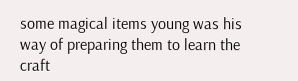some magical items young was his way of preparing them to learn the craft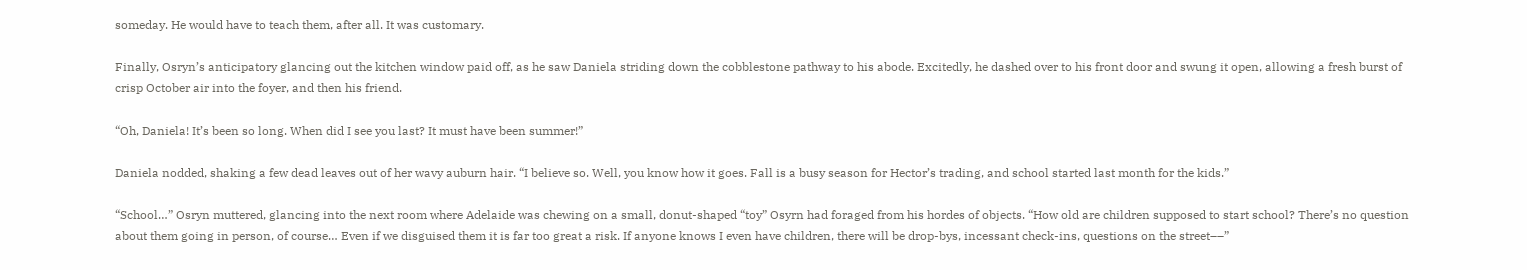someday. He would have to teach them, after all. It was customary.

Finally, Osryn’s anticipatory glancing out the kitchen window paid off, as he saw Daniela striding down the cobblestone pathway to his abode. Excitedly, he dashed over to his front door and swung it open, allowing a fresh burst of crisp October air into the foyer, and then his friend.

“Oh, Daniela! It’s been so long. When did I see you last? It must have been summer!”

Daniela nodded, shaking a few dead leaves out of her wavy auburn hair. “I believe so. Well, you know how it goes. Fall is a busy season for Hector’s trading, and school started last month for the kids.”

“School…” Osryn muttered, glancing into the next room where Adelaide was chewing on a small, donut-shaped “toy” Osyrn had foraged from his hordes of objects. “How old are children supposed to start school? There’s no question about them going in person, of course… Even if we disguised them it is far too great a risk. If anyone knows I even have children, there will be drop-bys, incessant check-ins, questions on the street––”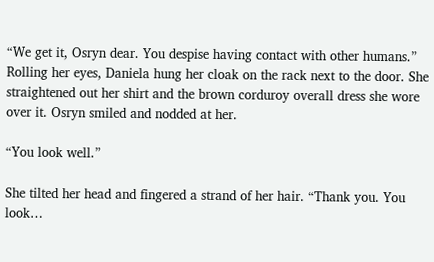“We get it, Osryn dear. You despise having contact with other humans.” Rolling her eyes, Daniela hung her cloak on the rack next to the door. She straightened out her shirt and the brown corduroy overall dress she wore over it. Osryn smiled and nodded at her.

“You look well.”

She tilted her head and fingered a strand of her hair. “Thank you. You look…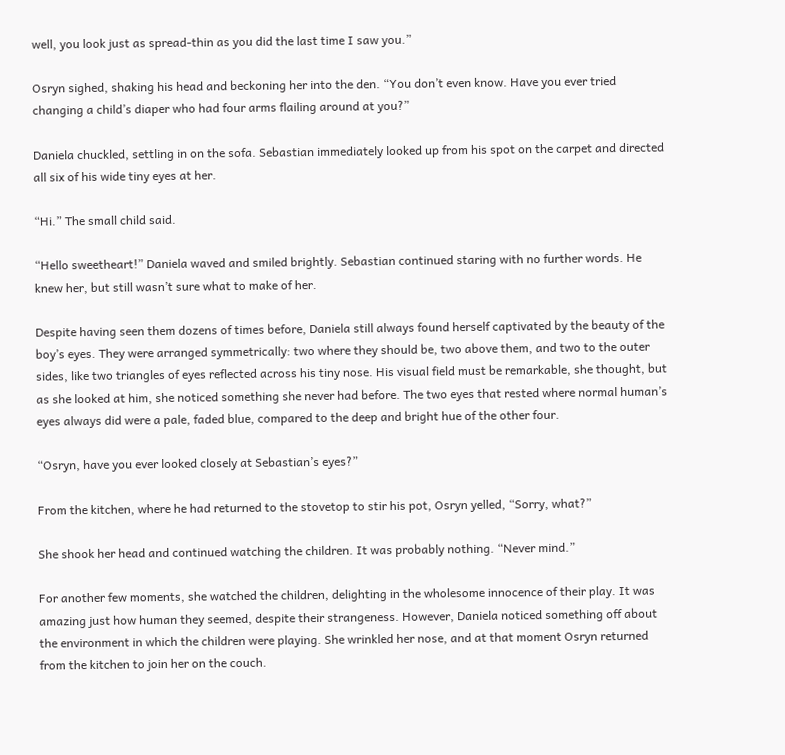well, you look just as spread-thin as you did the last time I saw you.”

Osryn sighed, shaking his head and beckoning her into the den. “You don’t even know. Have you ever tried changing a child’s diaper who had four arms flailing around at you?”

Daniela chuckled, settling in on the sofa. Sebastian immediately looked up from his spot on the carpet and directed all six of his wide tiny eyes at her.

“Hi.” The small child said.

“Hello sweetheart!” Daniela waved and smiled brightly. Sebastian continued staring with no further words. He knew her, but still wasn’t sure what to make of her.

Despite having seen them dozens of times before, Daniela still always found herself captivated by the beauty of the boy’s eyes. They were arranged symmetrically: two where they should be, two above them, and two to the outer sides, like two triangles of eyes reflected across his tiny nose. His visual field must be remarkable, she thought, but as she looked at him, she noticed something she never had before. The two eyes that rested where normal human’s eyes always did were a pale, faded blue, compared to the deep and bright hue of the other four.

“Osryn, have you ever looked closely at Sebastian’s eyes?”

From the kitchen, where he had returned to the stovetop to stir his pot, Osryn yelled, “Sorry, what?”

She shook her head and continued watching the children. It was probably nothing. “Never mind.”

For another few moments, she watched the children, delighting in the wholesome innocence of their play. It was amazing just how human they seemed, despite their strangeness. However, Daniela noticed something off about the environment in which the children were playing. She wrinkled her nose, and at that moment Osryn returned from the kitchen to join her on the couch.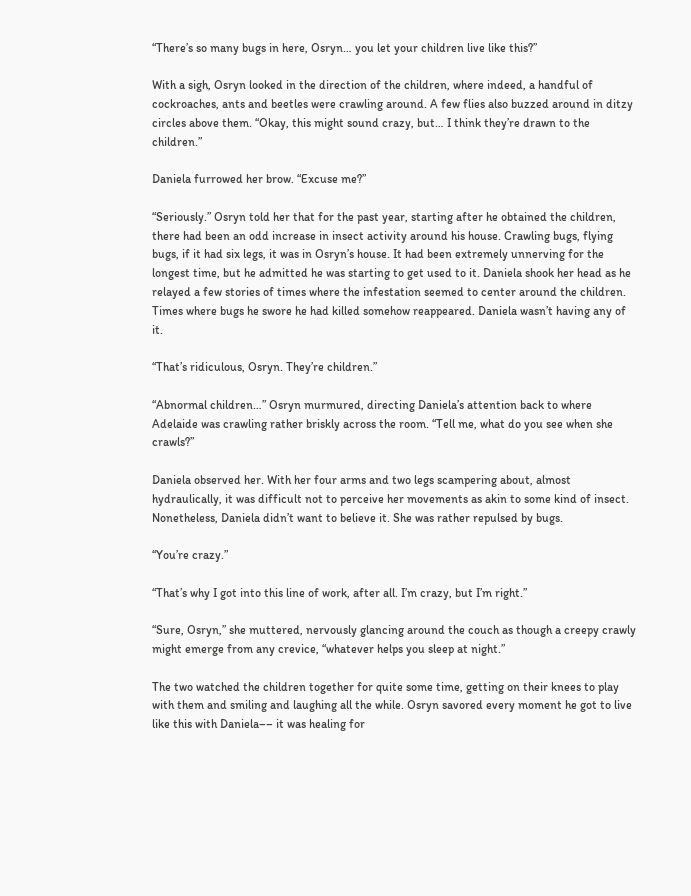“There’s so many bugs in here, Osryn… you let your children live like this?”

With a sigh, Osryn looked in the direction of the children, where indeed, a handful of cockroaches, ants and beetles were crawling around. A few flies also buzzed around in ditzy circles above them. “Okay, this might sound crazy, but… I think they’re drawn to the children.”

Daniela furrowed her brow. “Excuse me?”

“Seriously.” Osryn told her that for the past year, starting after he obtained the children, there had been an odd increase in insect activity around his house. Crawling bugs, flying bugs, if it had six legs, it was in Osryn’s house. It had been extremely unnerving for the longest time, but he admitted he was starting to get used to it. Daniela shook her head as he relayed a few stories of times where the infestation seemed to center around the children. Times where bugs he swore he had killed somehow reappeared. Daniela wasn’t having any of it.

“That’s ridiculous, Osryn. They’re children.”

“Abnormal children…” Osryn murmured, directing Daniela’s attention back to where Adelaide was crawling rather briskly across the room. “Tell me, what do you see when she crawls?”

Daniela observed her. With her four arms and two legs scampering about, almost hydraulically, it was difficult not to perceive her movements as akin to some kind of insect. Nonetheless, Daniela didn’t want to believe it. She was rather repulsed by bugs.

“You’re crazy.”

“That’s why I got into this line of work, after all. I’m crazy, but I’m right.”

“Sure, Osryn,” she muttered, nervously glancing around the couch as though a creepy crawly might emerge from any crevice, “whatever helps you sleep at night.”

The two watched the children together for quite some time, getting on their knees to play with them and smiling and laughing all the while. Osryn savored every moment he got to live like this with Daniela–– it was healing for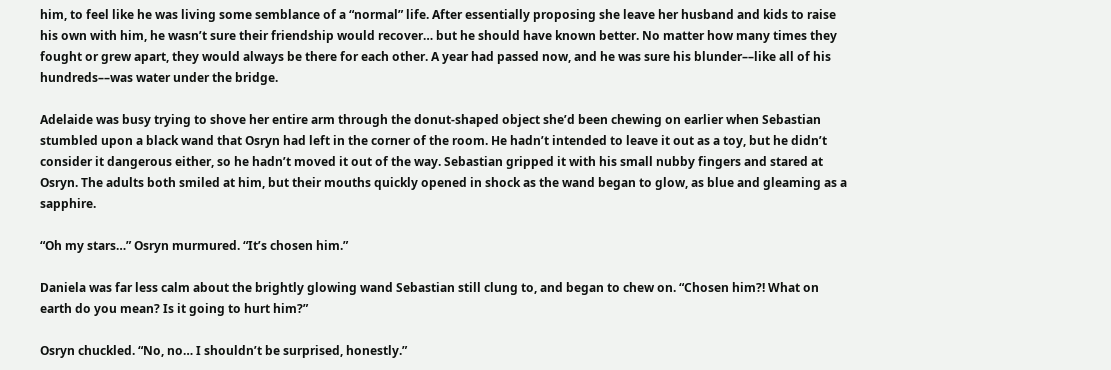him, to feel like he was living some semblance of a “normal” life. After essentially proposing she leave her husband and kids to raise his own with him, he wasn’t sure their friendship would recover… but he should have known better. No matter how many times they fought or grew apart, they would always be there for each other. A year had passed now, and he was sure his blunder––like all of his hundreds––was water under the bridge.

Adelaide was busy trying to shove her entire arm through the donut-shaped object she’d been chewing on earlier when Sebastian stumbled upon a black wand that Osryn had left in the corner of the room. He hadn’t intended to leave it out as a toy, but he didn’t consider it dangerous either, so he hadn’t moved it out of the way. Sebastian gripped it with his small nubby fingers and stared at Osryn. The adults both smiled at him, but their mouths quickly opened in shock as the wand began to glow, as blue and gleaming as a sapphire.

“Oh my stars…” Osryn murmured. “It’s chosen him.”

Daniela was far less calm about the brightly glowing wand Sebastian still clung to, and began to chew on. “Chosen him?! What on earth do you mean? Is it going to hurt him?”

Osryn chuckled. “No, no… I shouldn’t be surprised, honestly.”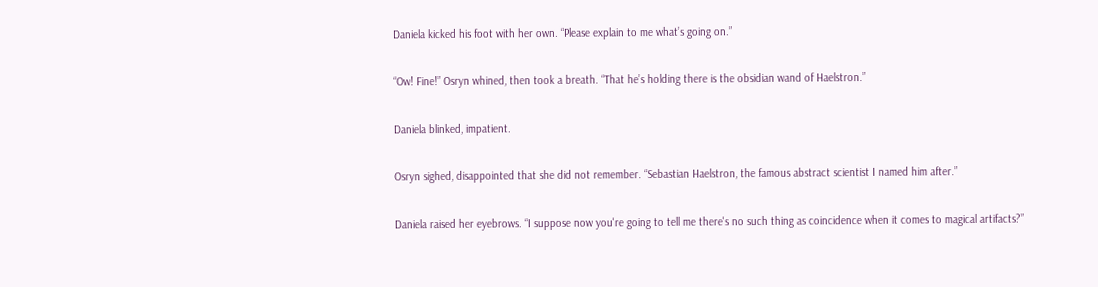Daniela kicked his foot with her own. “Please explain to me what’s going on.”

“Ow! Fine!” Osryn whined, then took a breath. “That he’s holding there is the obsidian wand of Haelstron.”

Daniela blinked, impatient.

Osryn sighed, disappointed that she did not remember. “Sebastian Haelstron, the famous abstract scientist I named him after.”

Daniela raised her eyebrows. “I suppose now you're going to tell me there's no such thing as coincidence when it comes to magical artifacts?”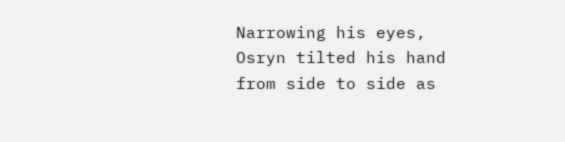Narrowing his eyes, Osryn tilted his hand from side to side as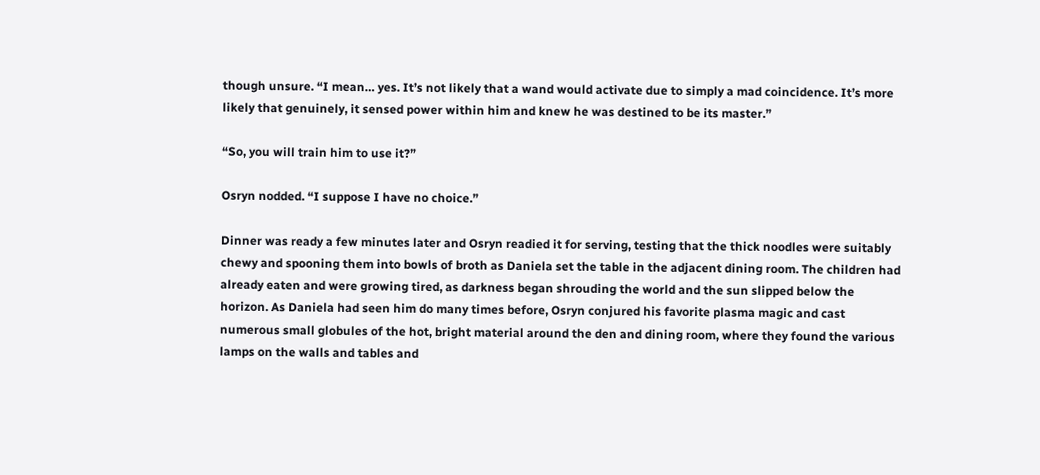though unsure. “I mean… yes. It’s not likely that a wand would activate due to simply a mad coincidence. It’s more likely that genuinely, it sensed power within him and knew he was destined to be its master.”

“So, you will train him to use it?”

Osryn nodded. “I suppose I have no choice.”

Dinner was ready a few minutes later and Osryn readied it for serving, testing that the thick noodles were suitably chewy and spooning them into bowls of broth as Daniela set the table in the adjacent dining room. The children had already eaten and were growing tired, as darkness began shrouding the world and the sun slipped below the horizon. As Daniela had seen him do many times before, Osryn conjured his favorite plasma magic and cast numerous small globules of the hot, bright material around the den and dining room, where they found the various lamps on the walls and tables and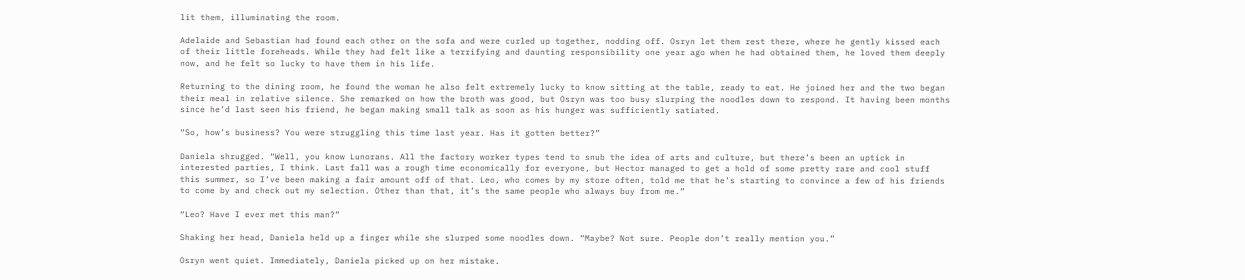lit them, illuminating the room.

Adelaide and Sebastian had found each other on the sofa and were curled up together, nodding off. Osryn let them rest there, where he gently kissed each of their little foreheads. While they had felt like a terrifying and daunting responsibility one year ago when he had obtained them, he loved them deeply now, and he felt so lucky to have them in his life.

Returning to the dining room, he found the woman he also felt extremely lucky to know sitting at the table, ready to eat. He joined her and the two began their meal in relative silence. She remarked on how the broth was good, but Osryn was too busy slurping the noodles down to respond. It having been months since he’d last seen his friend, he began making small talk as soon as his hunger was sufficiently satiated.

“So, how’s business? You were struggling this time last year. Has it gotten better?”

Daniela shrugged. “Well, you know Lunorans. All the factory worker types tend to snub the idea of arts and culture, but there’s been an uptick in interested parties, I think. Last fall was a rough time economically for everyone, but Hector managed to get a hold of some pretty rare and cool stuff this summer, so I’ve been making a fair amount off of that. Leo, who comes by my store often, told me that he’s starting to convince a few of his friends to come by and check out my selection. Other than that, it’s the same people who always buy from me.”

“Leo? Have I ever met this man?”

Shaking her head, Daniela held up a finger while she slurped some noodles down. “Maybe? Not sure. People don’t really mention you.”

Osryn went quiet. Immediately, Daniela picked up on her mistake.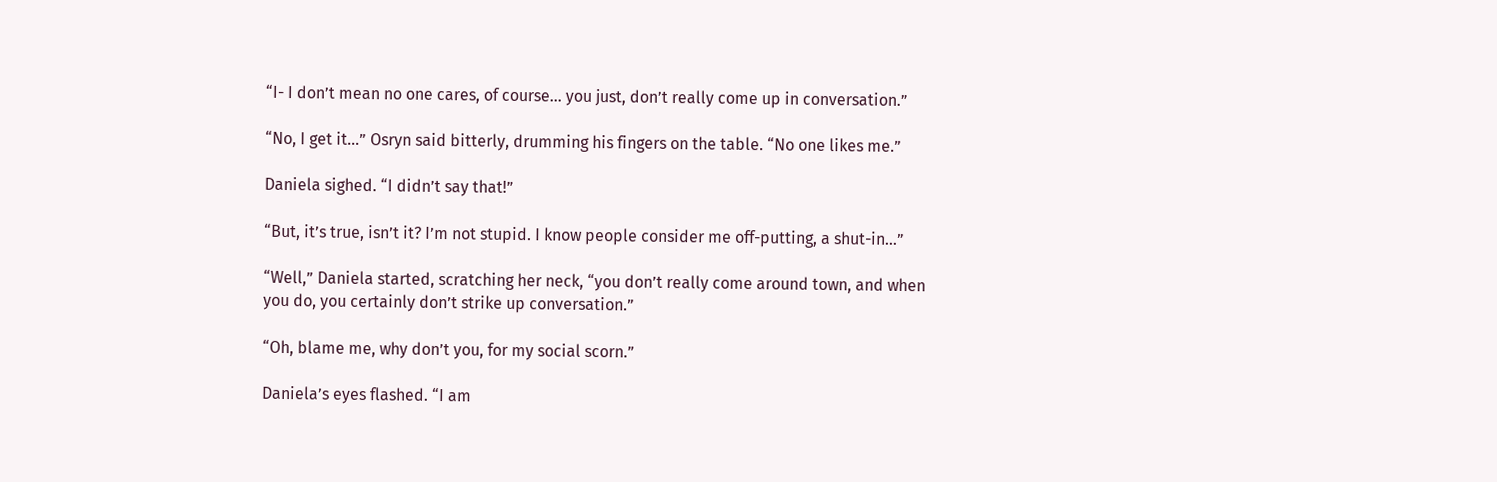“I- I don’t mean no one cares, of course… you just, don’t really come up in conversation.”

“No, I get it…” Osryn said bitterly, drumming his fingers on the table. “No one likes me.”

Daniela sighed. “I didn’t say that!”

“But, it’s true, isn’t it? I’m not stupid. I know people consider me off-putting, a shut-in…”

“Well,” Daniela started, scratching her neck, “you don’t really come around town, and when you do, you certainly don’t strike up conversation.”

“Oh, blame me, why don’t you, for my social scorn.”

Daniela’s eyes flashed. “I am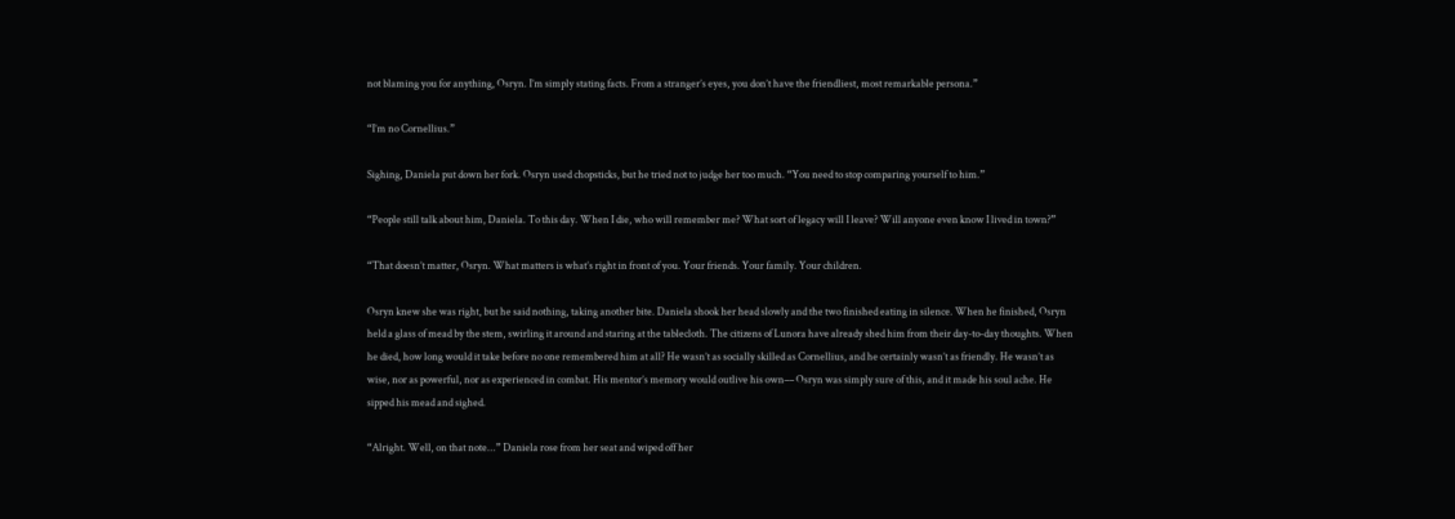not blaming you for anything, Osryn. I’m simply stating facts. From a stranger’s eyes, you don’t have the friendliest, most remarkable persona.”

“I’m no Cornellius.”

Sighing, Daniela put down her fork. Osryn used chopsticks, but he tried not to judge her too much. “You need to stop comparing yourself to him.”

“People still talk about him, Daniela. To this day. When I die, who will remember me? What sort of legacy will I leave? Will anyone even know I lived in town?”

“That doesn’t matter, Osryn. What matters is what’s right in front of you. Your friends. Your family. Your children.

Osryn knew she was right, but he said nothing, taking another bite. Daniela shook her head slowly and the two finished eating in silence. When he finished, Osryn held a glass of mead by the stem, swirling it around and staring at the tablecloth. The citizens of Lunora have already shed him from their day-to-day thoughts. When he died, how long would it take before no one remembered him at all? He wasn’t as socially skilled as Cornellius, and he certainly wasn’t as friendly. He wasn’t as wise, nor as powerful, nor as experienced in combat. His mentor’s memory would outlive his own–– Osryn was simply sure of this, and it made his soul ache. He sipped his mead and sighed.

“Alright. Well, on that note...” Daniela rose from her seat and wiped off her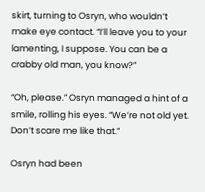skirt, turning to Osryn, who wouldn’t make eye contact. “I’ll leave you to your lamenting, I suppose. You can be a crabby old man, you know?”

“Oh, please.” Osryn managed a hint of a smile, rolling his eyes. “We’re not old yet. Don’t scare me like that.”

Osryn had been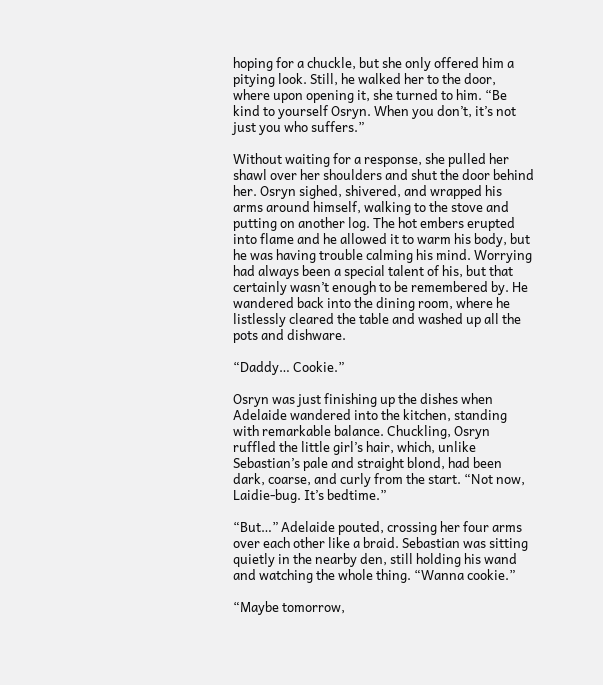hoping for a chuckle, but she only offered him a pitying look. Still, he walked her to the door, where upon opening it, she turned to him. “Be kind to yourself Osryn. When you don’t, it’s not just you who suffers.”

Without waiting for a response, she pulled her shawl over her shoulders and shut the door behind her. Osryn sighed, shivered, and wrapped his arms around himself, walking to the stove and putting on another log. The hot embers erupted into flame and he allowed it to warm his body, but he was having trouble calming his mind. Worrying had always been a special talent of his, but that certainly wasn’t enough to be remembered by. He wandered back into the dining room, where he listlessly cleared the table and washed up all the pots and dishware.

“Daddy… Cookie.”

Osryn was just finishing up the dishes when Adelaide wandered into the kitchen, standing with remarkable balance. Chuckling, Osryn ruffled the little girl’s hair, which, unlike Sebastian’s pale and straight blond, had been dark, coarse, and curly from the start. “Not now, Laidie-bug. It’s bedtime.”

“But…” Adelaide pouted, crossing her four arms over each other like a braid. Sebastian was sitting quietly in the nearby den, still holding his wand and watching the whole thing. “Wanna cookie.”

“Maybe tomorrow,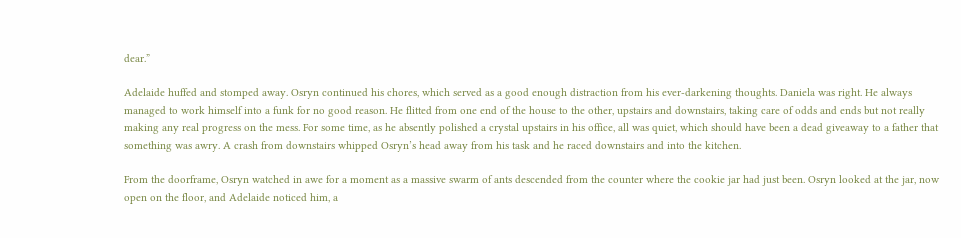dear.”

Adelaide huffed and stomped away. Osryn continued his chores, which served as a good enough distraction from his ever-darkening thoughts. Daniela was right. He always managed to work himself into a funk for no good reason. He flitted from one end of the house to the other, upstairs and downstairs, taking care of odds and ends but not really making any real progress on the mess. For some time, as he absently polished a crystal upstairs in his office, all was quiet, which should have been a dead giveaway to a father that something was awry. A crash from downstairs whipped Osryn’s head away from his task and he raced downstairs and into the kitchen.

From the doorframe, Osryn watched in awe for a moment as a massive swarm of ants descended from the counter where the cookie jar had just been. Osryn looked at the jar, now open on the floor, and Adelaide noticed him, a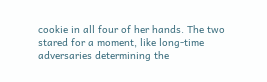cookie in all four of her hands. The two stared for a moment, like long-time adversaries determining the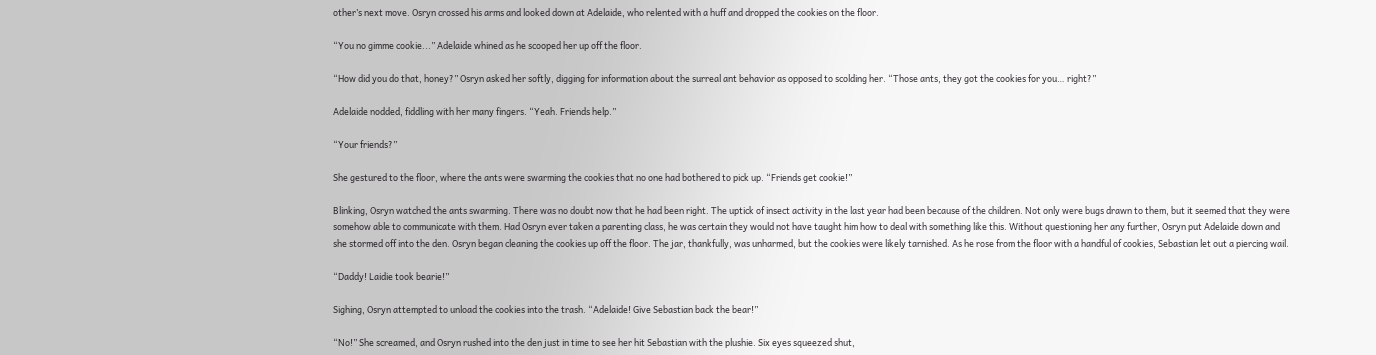other’s next move. Osryn crossed his arms and looked down at Adelaide, who relented with a huff and dropped the cookies on the floor.

“You no gimme cookie...” Adelaide whined as he scooped her up off the floor.

“How did you do that, honey?” Osryn asked her softly, digging for information about the surreal ant behavior as opposed to scolding her. “Those ants, they got the cookies for you… right?”

Adelaide nodded, fiddling with her many fingers. “Yeah. Friends help.”

“Your friends?”

She gestured to the floor, where the ants were swarming the cookies that no one had bothered to pick up. “Friends get cookie!”

Blinking, Osryn watched the ants swarming. There was no doubt now that he had been right. The uptick of insect activity in the last year had been because of the children. Not only were bugs drawn to them, but it seemed that they were somehow able to communicate with them. Had Osryn ever taken a parenting class, he was certain they would not have taught him how to deal with something like this. Without questioning her any further, Osryn put Adelaide down and she stormed off into the den. Osryn began cleaning the cookies up off the floor. The jar, thankfully, was unharmed, but the cookies were likely tarnished. As he rose from the floor with a handful of cookies, Sebastian let out a piercing wail.

“Daddy! Laidie took bearie!”

Sighing, Osryn attempted to unload the cookies into the trash. “Adelaide! Give Sebastian back the bear!”

“No!” She screamed, and Osryn rushed into the den just in time to see her hit Sebastian with the plushie. Six eyes squeezed shut,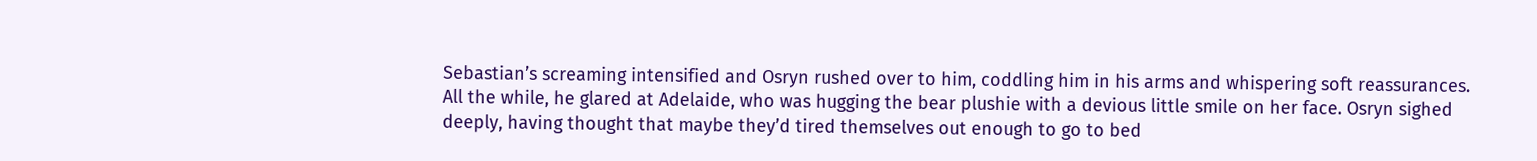Sebastian’s screaming intensified and Osryn rushed over to him, coddling him in his arms and whispering soft reassurances. All the while, he glared at Adelaide, who was hugging the bear plushie with a devious little smile on her face. Osryn sighed deeply, having thought that maybe they’d tired themselves out enough to go to bed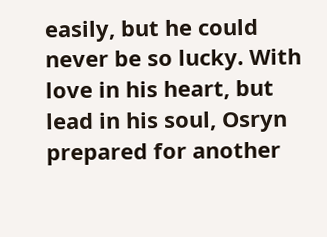easily, but he could never be so lucky. With love in his heart, but lead in his soul, Osryn prepared for another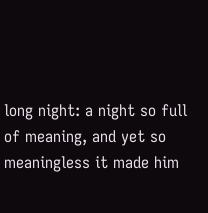long night: a night so full of meaning, and yet so meaningless it made him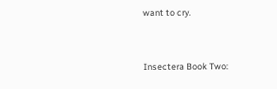want to cry.


Insectera Book Two: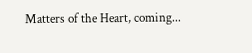Matters of the Heart, coming...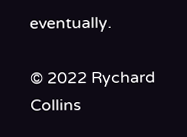eventually.

© 2022 Rychard Collins